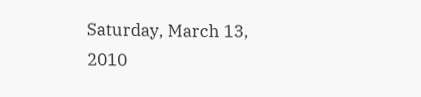Saturday, March 13, 2010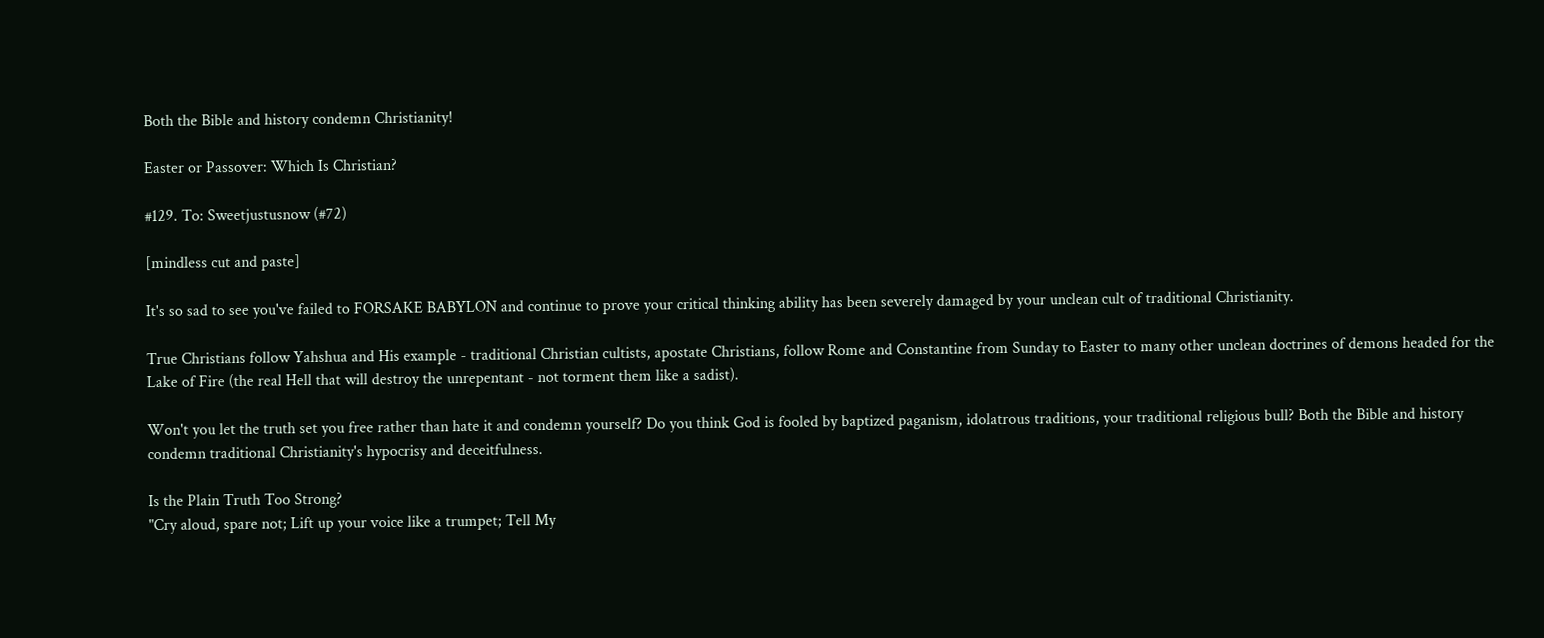Both the Bible and history condemn Christianity!

Easter or Passover: Which Is Christian?

#129. To: Sweetjustusnow (#72)

[mindless cut and paste]

It's so sad to see you've failed to FORSAKE BABYLON and continue to prove your critical thinking ability has been severely damaged by your unclean cult of traditional Christianity.

True Christians follow Yahshua and His example - traditional Christian cultists, apostate Christians, follow Rome and Constantine from Sunday to Easter to many other unclean doctrines of demons headed for the Lake of Fire (the real Hell that will destroy the unrepentant - not torment them like a sadist).

Won't you let the truth set you free rather than hate it and condemn yourself? Do you think God is fooled by baptized paganism, idolatrous traditions, your traditional religious bull? Both the Bible and history condemn traditional Christianity's hypocrisy and deceitfulness.

Is the Plain Truth Too Strong?
"Cry aloud, spare not; Lift up your voice like a trumpet; Tell My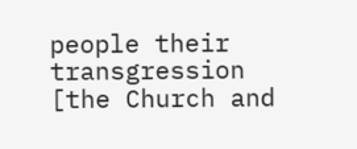people their transgression [the Church and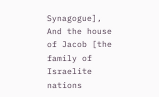Synagogue], And the house of Jacob [the family of Israelite nations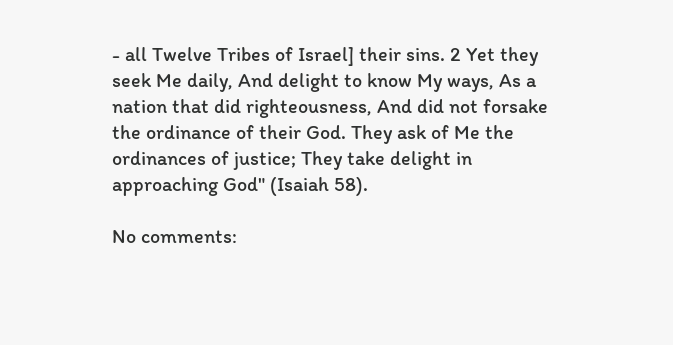- all Twelve Tribes of Israel] their sins. 2 Yet they seek Me daily, And delight to know My ways, As a nation that did righteousness, And did not forsake the ordinance of their God. They ask of Me the ordinances of justice; They take delight in approaching God" (Isaiah 58).

No comments: